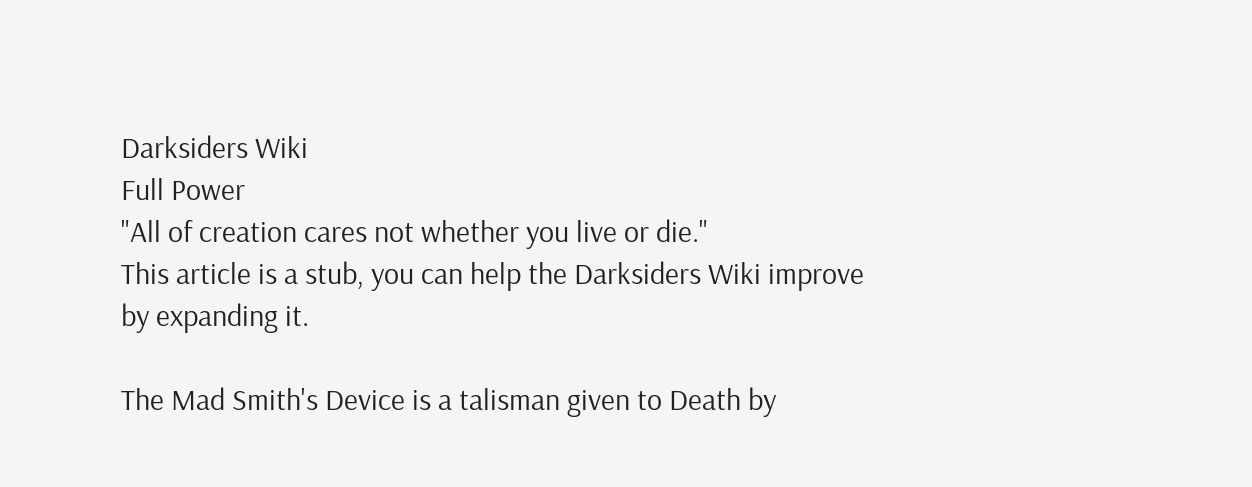Darksiders Wiki
Full Power
"All of creation cares not whether you live or die."
This article is a stub, you can help the Darksiders Wiki improve by expanding it.

The Mad Smith's Device is a talisman given to Death by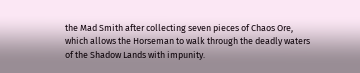the Mad Smith after collecting seven pieces of Chaos Ore, which allows the Horseman to walk through the deadly waters of the Shadow Lands with impunity.